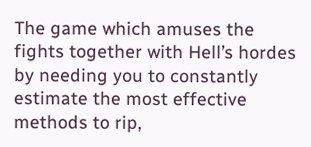The game which amuses the fights together with Hell’s hordes by needing you to constantly estimate the most effective methods to rip,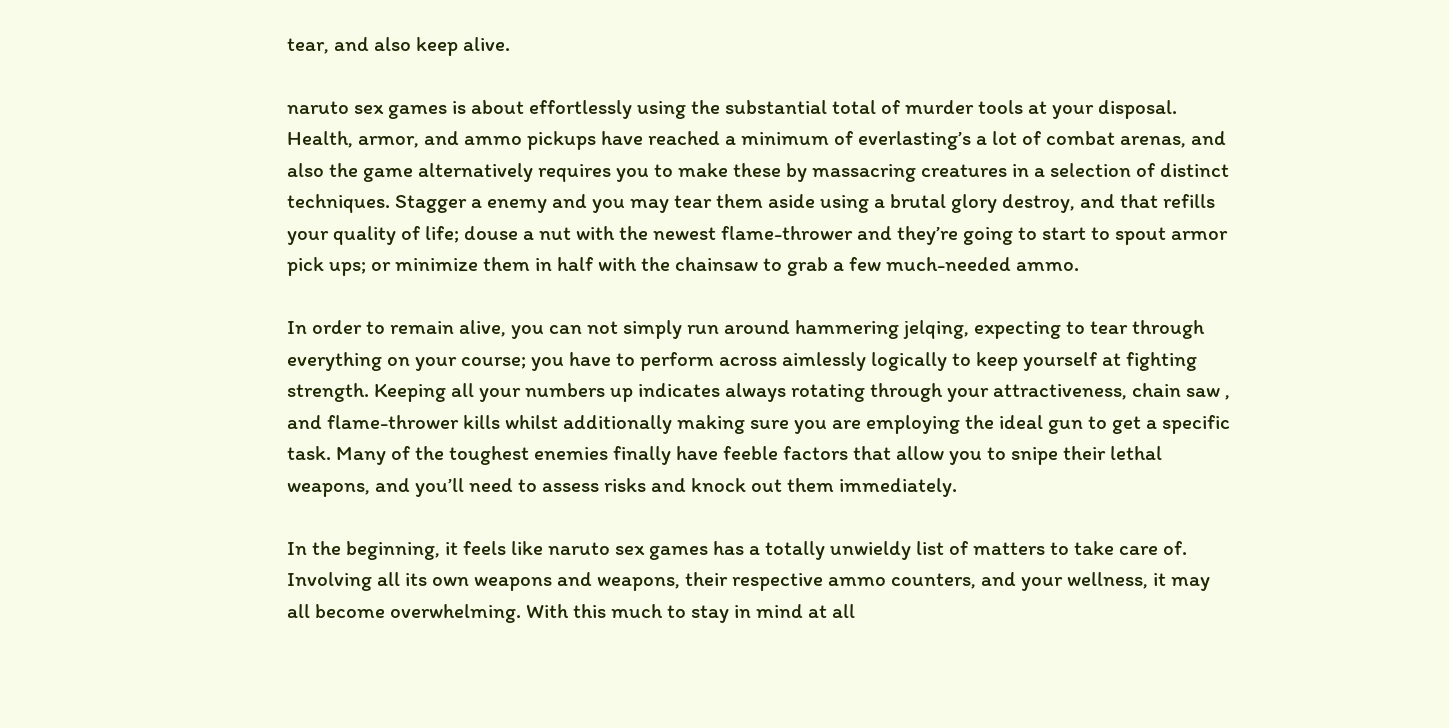tear, and also keep alive.

naruto sex games is about effortlessly using the substantial total of murder tools at your disposal. Health, armor, and ammo pickups have reached a minimum of everlasting’s a lot of combat arenas, and also the game alternatively requires you to make these by massacring creatures in a selection of distinct techniques. Stagger a enemy and you may tear them aside using a brutal glory destroy, and that refills your quality of life; douse a nut with the newest flame-thrower and they’re going to start to spout armor pick ups; or minimize them in half with the chainsaw to grab a few much-needed ammo.

In order to remain alive, you can not simply run around hammering jelqing, expecting to tear through everything on your course; you have to perform across aimlessly logically to keep yourself at fighting strength. Keeping all your numbers up indicates always rotating through your attractiveness, chain saw , and flame-thrower kills whilst additionally making sure you are employing the ideal gun to get a specific task. Many of the toughest enemies finally have feeble factors that allow you to snipe their lethal weapons, and you’ll need to assess risks and knock out them immediately.

In the beginning, it feels like naruto sex games has a totally unwieldy list of matters to take care of. Involving all its own weapons and weapons, their respective ammo counters, and your wellness, it may all become overwhelming. With this much to stay in mind at all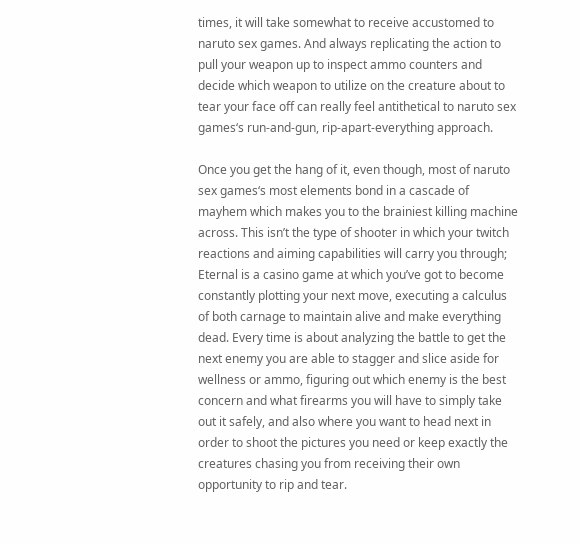times, it will take somewhat to receive accustomed to naruto sex games. And always replicating the action to pull your weapon up to inspect ammo counters and decide which weapon to utilize on the creature about to tear your face off can really feel antithetical to naruto sex games‘s run-and-gun, rip-apart-everything approach.

Once you get the hang of it, even though, most of naruto sex games‘s most elements bond in a cascade of mayhem which makes you to the brainiest killing machine across. This isn’t the type of shooter in which your twitch reactions and aiming capabilities will carry you through; Eternal is a casino game at which you’ve got to become constantly plotting your next move, executing a calculus of both carnage to maintain alive and make everything dead. Every time is about analyzing the battle to get the next enemy you are able to stagger and slice aside for wellness or ammo, figuring out which enemy is the best concern and what firearms you will have to simply take out it safely, and also where you want to head next in order to shoot the pictures you need or keep exactly the creatures chasing you from receiving their own opportunity to rip and tear.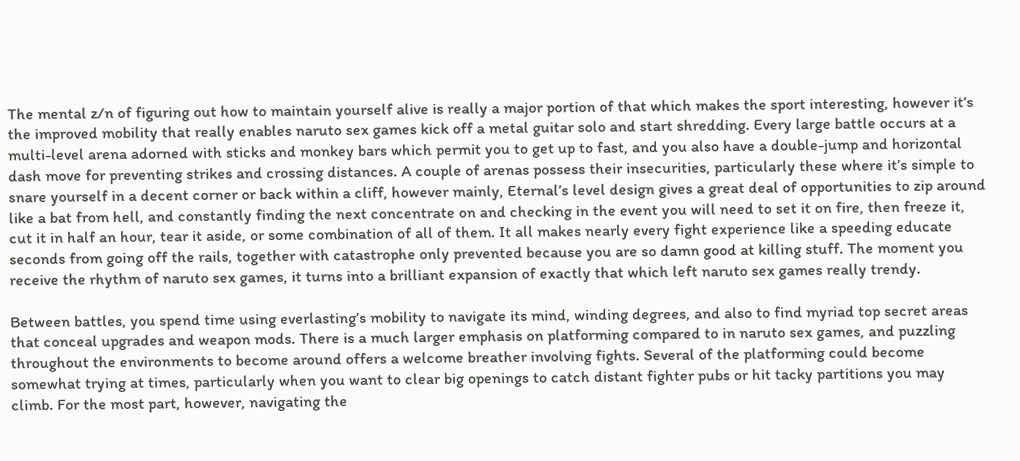The mental z/n of figuring out how to maintain yourself alive is really a major portion of that which makes the sport interesting, however it’s the improved mobility that really enables naruto sex games kick off a metal guitar solo and start shredding. Every large battle occurs at a multi-level arena adorned with sticks and monkey bars which permit you to get up to fast, and you also have a double-jump and horizontal dash move for preventing strikes and crossing distances. A couple of arenas possess their insecurities, particularly these where it’s simple to snare yourself in a decent corner or back within a cliff, however mainly, Eternal’s level design gives a great deal of opportunities to zip around like a bat from hell, and constantly finding the next concentrate on and checking in the event you will need to set it on fire, then freeze it, cut it in half an hour, tear it aside, or some combination of all of them. It all makes nearly every fight experience like a speeding educate seconds from going off the rails, together with catastrophe only prevented because you are so damn good at killing stuff. The moment you receive the rhythm of naruto sex games, it turns into a brilliant expansion of exactly that which left naruto sex games really trendy.

Between battles, you spend time using everlasting’s mobility to navigate its mind, winding degrees, and also to find myriad top secret areas that conceal upgrades and weapon mods. There is a much larger emphasis on platforming compared to in naruto sex games, and puzzling throughout the environments to become around offers a welcome breather involving fights. Several of the platforming could become somewhat trying at times, particularly when you want to clear big openings to catch distant fighter pubs or hit tacky partitions you may climb. For the most part, however, navigating the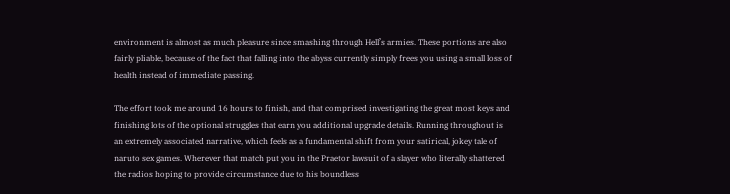environment is almost as much pleasure since smashing through Hell’s armies. These portions are also fairly pliable, because of the fact that falling into the abyss currently simply frees you using a small loss of health instead of immediate passing.

The effort took me around 16 hours to finish, and that comprised investigating the great most keys and finishing lots of the optional struggles that earn you additional upgrade details. Running throughout is an extremely associated narrative, which feels as a fundamental shift from your satirical, jokey tale of naruto sex games. Wherever that match put you in the Praetor lawsuit of a slayer who literally shattered the radios hoping to provide circumstance due to his boundless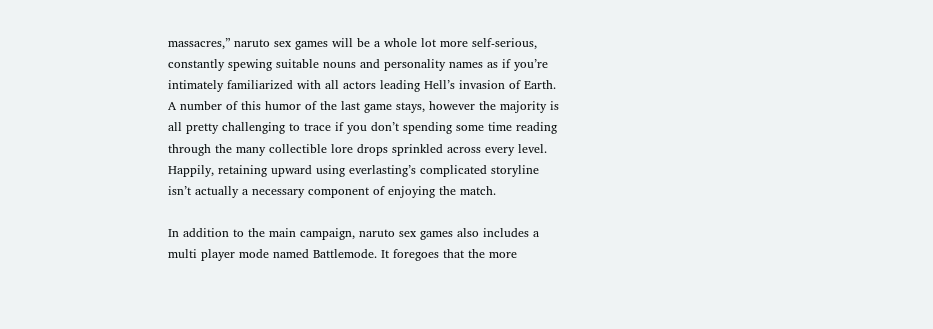massacres,” naruto sex games will be a whole lot more self-serious, constantly spewing suitable nouns and personality names as if you’re intimately familiarized with all actors leading Hell’s invasion of Earth. A number of this humor of the last game stays, however the majority is all pretty challenging to trace if you don’t spending some time reading through the many collectible lore drops sprinkled across every level. Happily, retaining upward using everlasting’s complicated storyline isn’t actually a necessary component of enjoying the match.

In addition to the main campaign, naruto sex games also includes a multi player mode named Battlemode. It foregoes that the more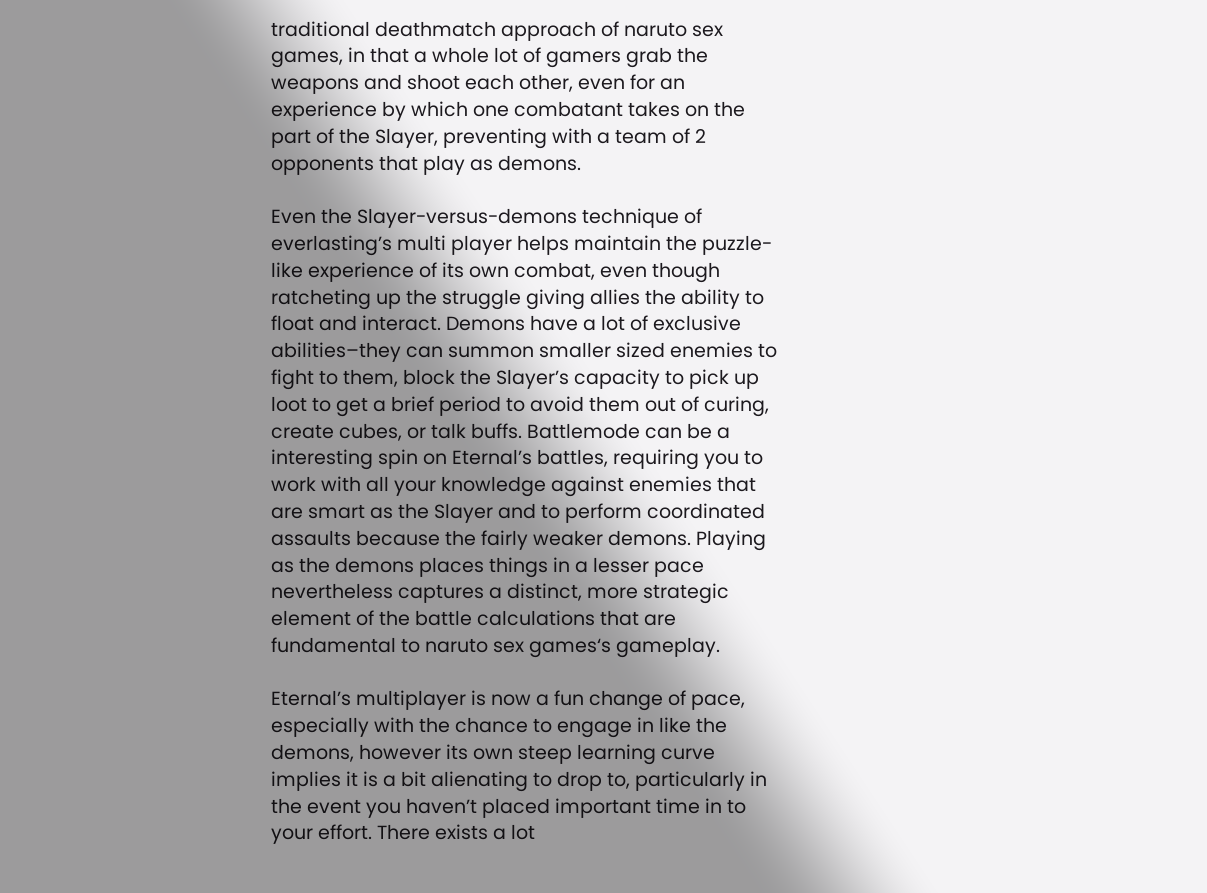traditional deathmatch approach of naruto sex games, in that a whole lot of gamers grab the weapons and shoot each other, even for an experience by which one combatant takes on the part of the Slayer, preventing with a team of 2 opponents that play as demons.

Even the Slayer-versus-demons technique of everlasting’s multi player helps maintain the puzzle-like experience of its own combat, even though ratcheting up the struggle giving allies the ability to float and interact. Demons have a lot of exclusive abilities–they can summon smaller sized enemies to fight to them, block the Slayer’s capacity to pick up loot to get a brief period to avoid them out of curing, create cubes, or talk buffs. Battlemode can be a interesting spin on Eternal’s battles, requiring you to work with all your knowledge against enemies that are smart as the Slayer and to perform coordinated assaults because the fairly weaker demons. Playing as the demons places things in a lesser pace nevertheless captures a distinct, more strategic element of the battle calculations that are fundamental to naruto sex games‘s gameplay.

Eternal’s multiplayer is now a fun change of pace, especially with the chance to engage in like the demons, however its own steep learning curve implies it is a bit alienating to drop to, particularly in the event you haven’t placed important time in to your effort. There exists a lot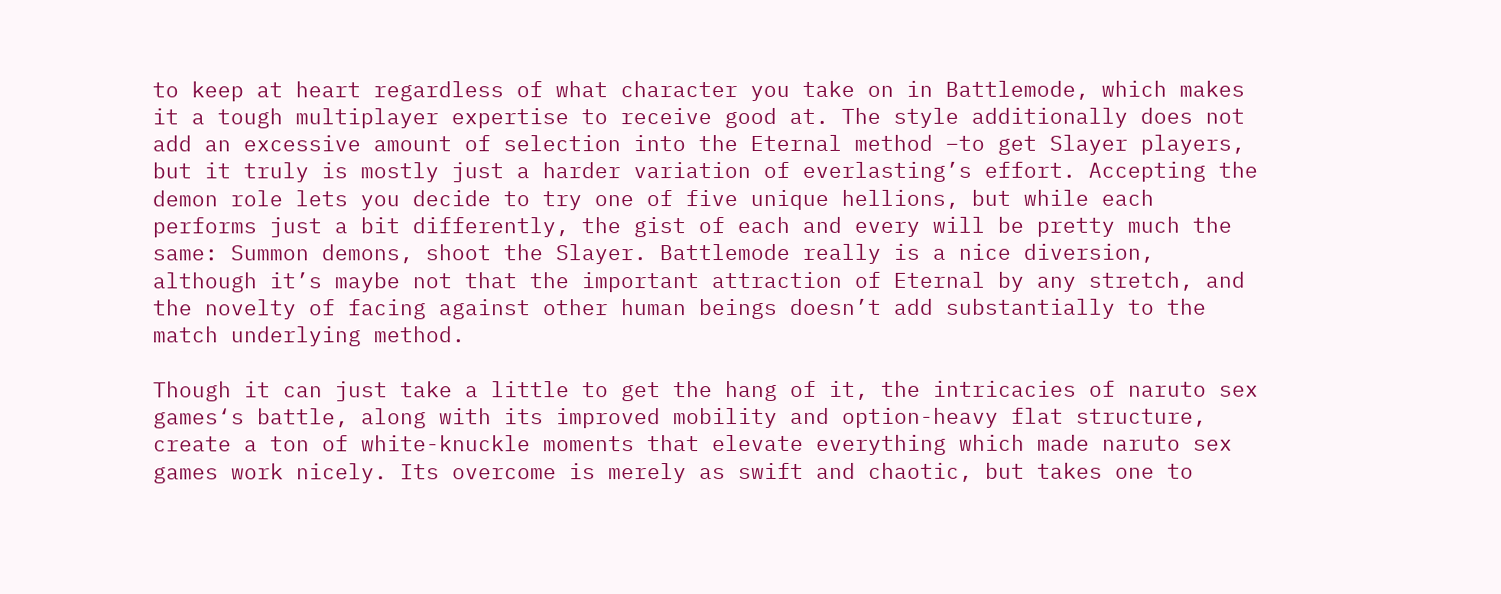to keep at heart regardless of what character you take on in Battlemode, which makes it a tough multiplayer expertise to receive good at. The style additionally does not add an excessive amount of selection into the Eternal method –to get Slayer players, but it truly is mostly just a harder variation of everlasting’s effort. Accepting the demon role lets you decide to try one of five unique hellions, but while each performs just a bit differently, the gist of each and every will be pretty much the same: Summon demons, shoot the Slayer. Battlemode really is a nice diversion, although it’s maybe not that the important attraction of Eternal by any stretch, and the novelty of facing against other human beings doesn’t add substantially to the match underlying method.

Though it can just take a little to get the hang of it, the intricacies of naruto sex games‘s battle, along with its improved mobility and option-heavy flat structure, create a ton of white-knuckle moments that elevate everything which made naruto sex games work nicely. Its overcome is merely as swift and chaotic, but takes one to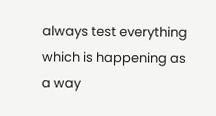always test everything which is happening as a way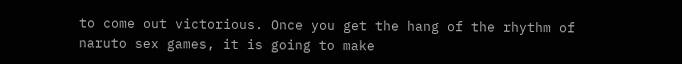to come out victorious. Once you get the hang of the rhythm of naruto sex games, it is going to make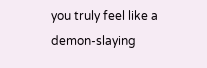you truly feel like a demon-slaying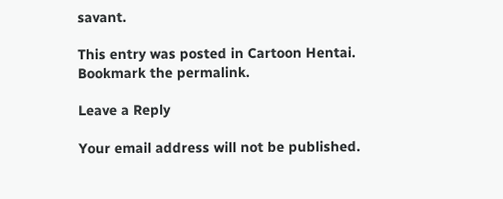savant.

This entry was posted in Cartoon Hentai. Bookmark the permalink.

Leave a Reply

Your email address will not be published.